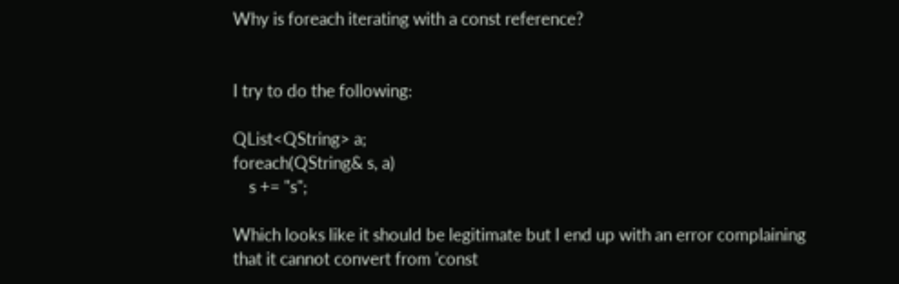Why is foreach iterating with a const reference?


I try to do the following:

QList<QString> a;
foreach(QString& s, a)
    s += "s";

Which looks like it should be legitimate but I end up with an error complaining that it cannot convert from 'const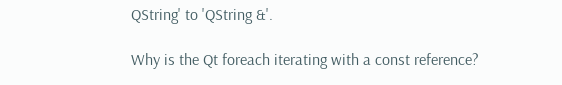QString' to 'QString &'.

Why is the Qt foreach iterating with a const reference?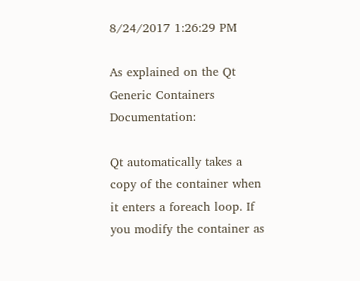8/24/2017 1:26:29 PM

As explained on the Qt Generic Containers Documentation:

Qt automatically takes a copy of the container when it enters a foreach loop. If you modify the container as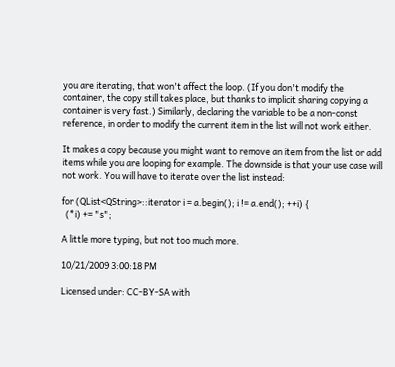you are iterating, that won't affect the loop. (If you don't modify the container, the copy still takes place, but thanks to implicit sharing copying a container is very fast.) Similarly, declaring the variable to be a non-const reference, in order to modify the current item in the list will not work either.

It makes a copy because you might want to remove an item from the list or add items while you are looping for example. The downside is that your use case will not work. You will have to iterate over the list instead:

for (QList<QString>::iterator i = a.begin(); i != a.end(); ++i) {
  (*i) += "s";

A little more typing, but not too much more.

10/21/2009 3:00:18 PM

Licensed under: CC-BY-SA with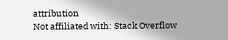attribution
Not affiliated with: Stack Overflow